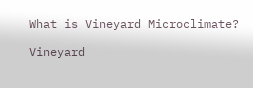What is Vineyard Microclimate?

Vineyard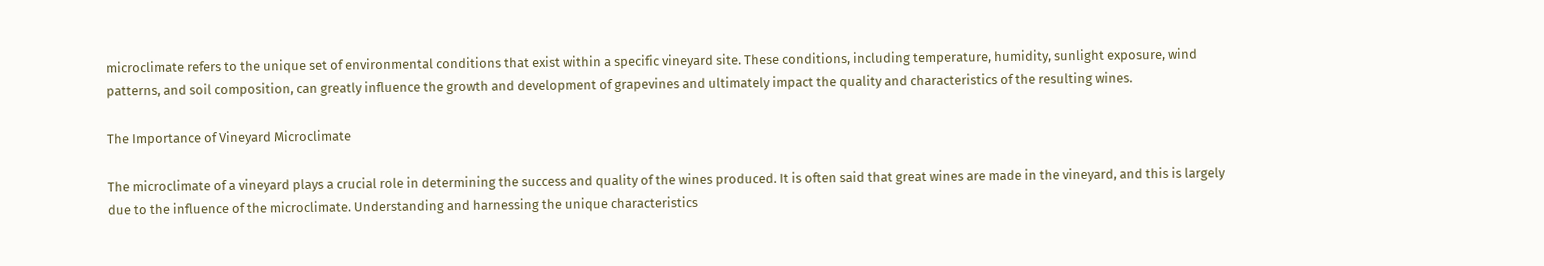microclimate refers to the unique set of environmental conditions that exist within a specific vineyard site. These conditions, including temperature, humidity, sunlight exposure, wind patterns, and soil composition, can greatly influence the growth and development of grapevines and ultimately impact the quality and characteristics of the resulting wines.

The Importance of Vineyard Microclimate

The microclimate of a vineyard plays a crucial role in determining the success and quality of the wines produced. It is often said that great wines are made in the vineyard, and this is largely due to the influence of the microclimate. Understanding and harnessing the unique characteristics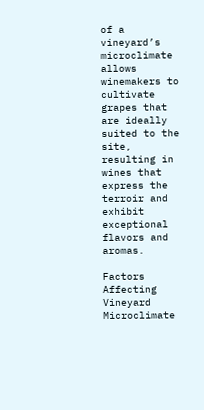of a vineyard’s microclimate allows winemakers to cultivate grapes that are ideally suited to the site, resulting in wines that express the terroir and exhibit exceptional flavors and aromas.

Factors Affecting Vineyard Microclimate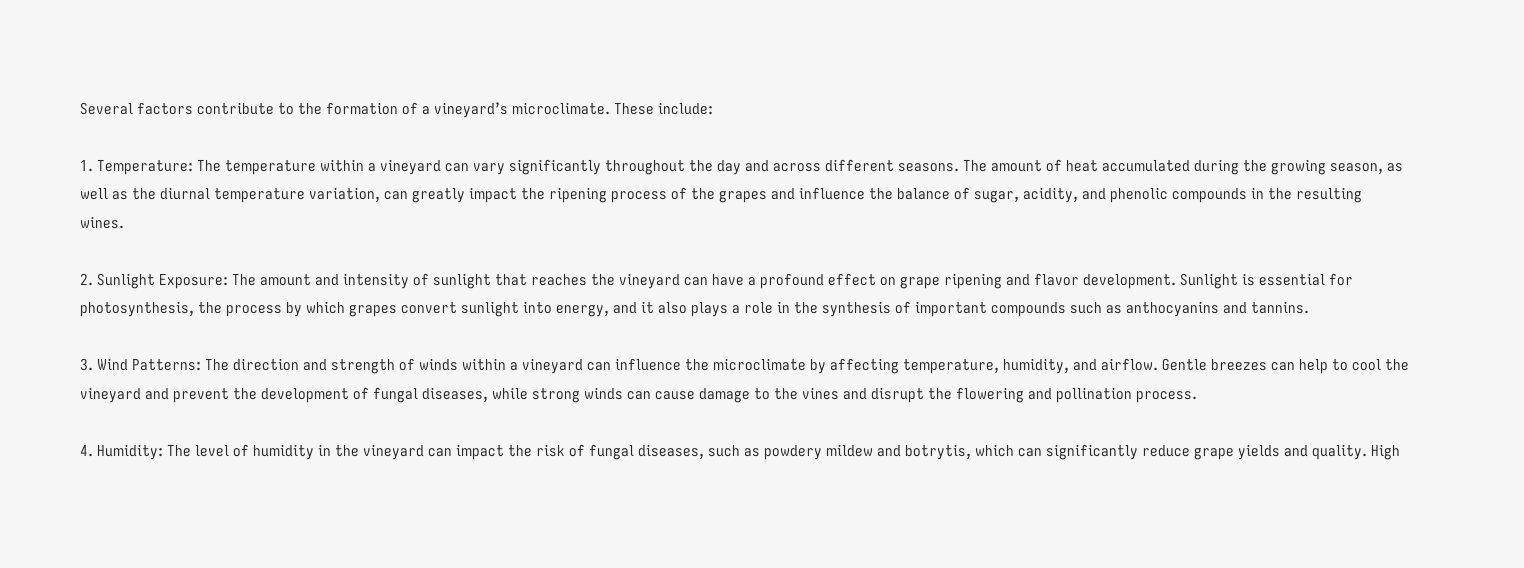Several factors contribute to the formation of a vineyard’s microclimate. These include:

1. Temperature: The temperature within a vineyard can vary significantly throughout the day and across different seasons. The amount of heat accumulated during the growing season, as well as the diurnal temperature variation, can greatly impact the ripening process of the grapes and influence the balance of sugar, acidity, and phenolic compounds in the resulting wines.

2. Sunlight Exposure: The amount and intensity of sunlight that reaches the vineyard can have a profound effect on grape ripening and flavor development. Sunlight is essential for photosynthesis, the process by which grapes convert sunlight into energy, and it also plays a role in the synthesis of important compounds such as anthocyanins and tannins.

3. Wind Patterns: The direction and strength of winds within a vineyard can influence the microclimate by affecting temperature, humidity, and airflow. Gentle breezes can help to cool the vineyard and prevent the development of fungal diseases, while strong winds can cause damage to the vines and disrupt the flowering and pollination process.

4. Humidity: The level of humidity in the vineyard can impact the risk of fungal diseases, such as powdery mildew and botrytis, which can significantly reduce grape yields and quality. High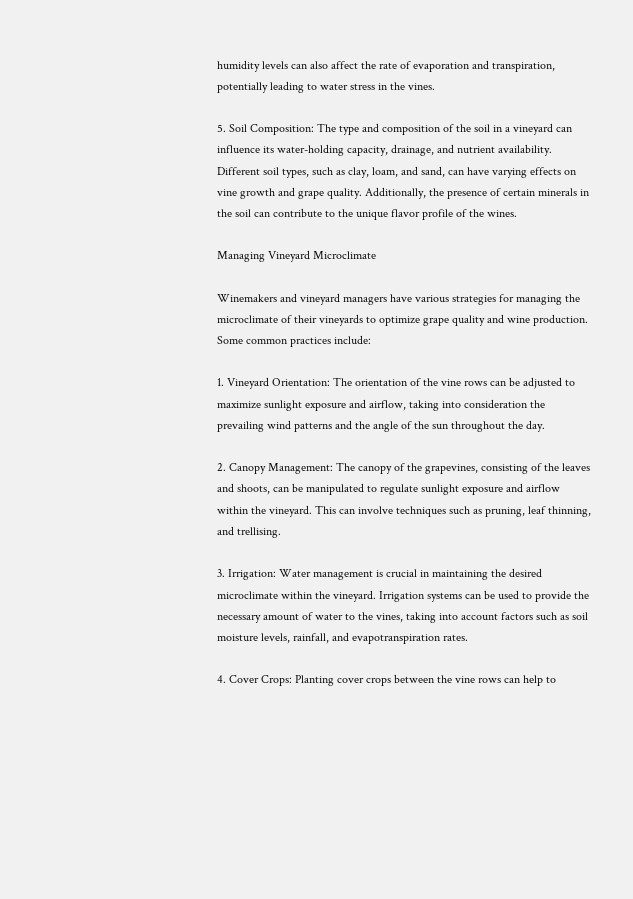humidity levels can also affect the rate of evaporation and transpiration, potentially leading to water stress in the vines.

5. Soil Composition: The type and composition of the soil in a vineyard can influence its water-holding capacity, drainage, and nutrient availability. Different soil types, such as clay, loam, and sand, can have varying effects on vine growth and grape quality. Additionally, the presence of certain minerals in the soil can contribute to the unique flavor profile of the wines.

Managing Vineyard Microclimate

Winemakers and vineyard managers have various strategies for managing the microclimate of their vineyards to optimize grape quality and wine production. Some common practices include:

1. Vineyard Orientation: The orientation of the vine rows can be adjusted to maximize sunlight exposure and airflow, taking into consideration the prevailing wind patterns and the angle of the sun throughout the day.

2. Canopy Management: The canopy of the grapevines, consisting of the leaves and shoots, can be manipulated to regulate sunlight exposure and airflow within the vineyard. This can involve techniques such as pruning, leaf thinning, and trellising.

3. Irrigation: Water management is crucial in maintaining the desired microclimate within the vineyard. Irrigation systems can be used to provide the necessary amount of water to the vines, taking into account factors such as soil moisture levels, rainfall, and evapotranspiration rates.

4. Cover Crops: Planting cover crops between the vine rows can help to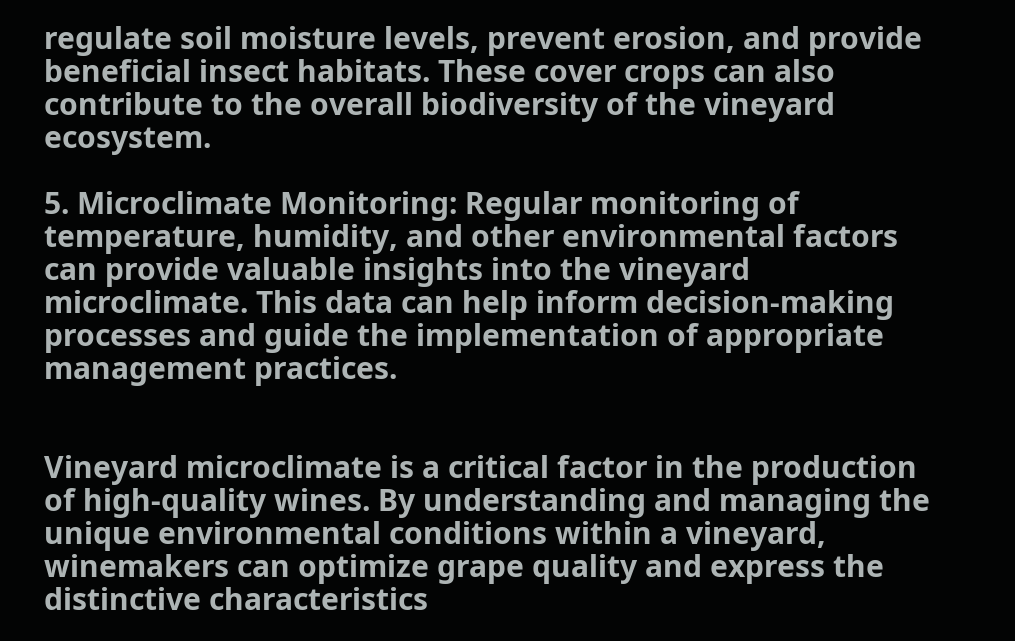regulate soil moisture levels, prevent erosion, and provide beneficial insect habitats. These cover crops can also contribute to the overall biodiversity of the vineyard ecosystem.

5. Microclimate Monitoring: Regular monitoring of temperature, humidity, and other environmental factors can provide valuable insights into the vineyard microclimate. This data can help inform decision-making processes and guide the implementation of appropriate management practices.


Vineyard microclimate is a critical factor in the production of high-quality wines. By understanding and managing the unique environmental conditions within a vineyard, winemakers can optimize grape quality and express the distinctive characteristics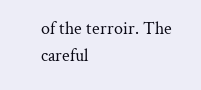of the terroir. The careful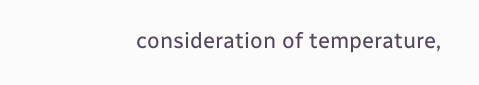consideration of temperature,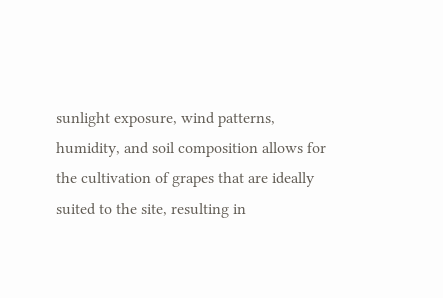sunlight exposure, wind patterns, humidity, and soil composition allows for the cultivation of grapes that are ideally suited to the site, resulting in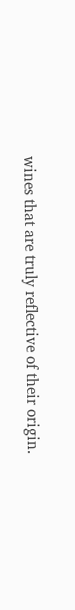wines that are truly reflective of their origin.